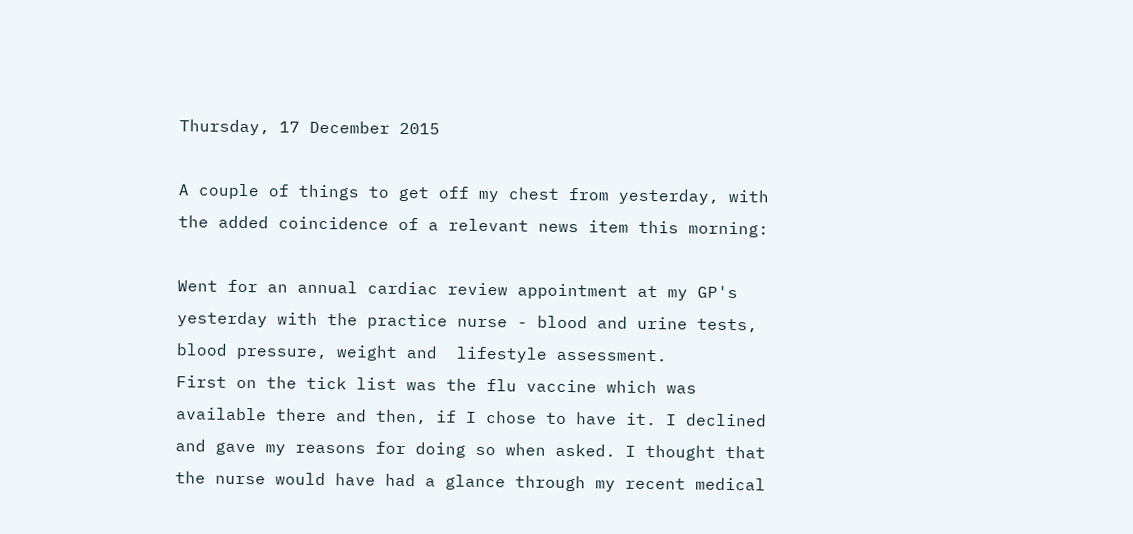Thursday, 17 December 2015

A couple of things to get off my chest from yesterday, with the added coincidence of a relevant news item this morning:

Went for an annual cardiac review appointment at my GP's yesterday with the practice nurse - blood and urine tests, blood pressure, weight and  lifestyle assessment.
First on the tick list was the flu vaccine which was available there and then, if I chose to have it. I declined and gave my reasons for doing so when asked. I thought that the nurse would have had a glance through my recent medical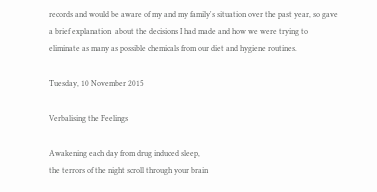records and would be aware of my and my family's situation over the past year, so gave a brief explanation  about the decisions I had made and how we were trying to eliminate as many as possible chemicals from our diet and hygiene routines.

Tuesday, 10 November 2015

Verbalising the Feelings

Awakening each day from drug induced sleep,
the terrors of the night scroll through your brain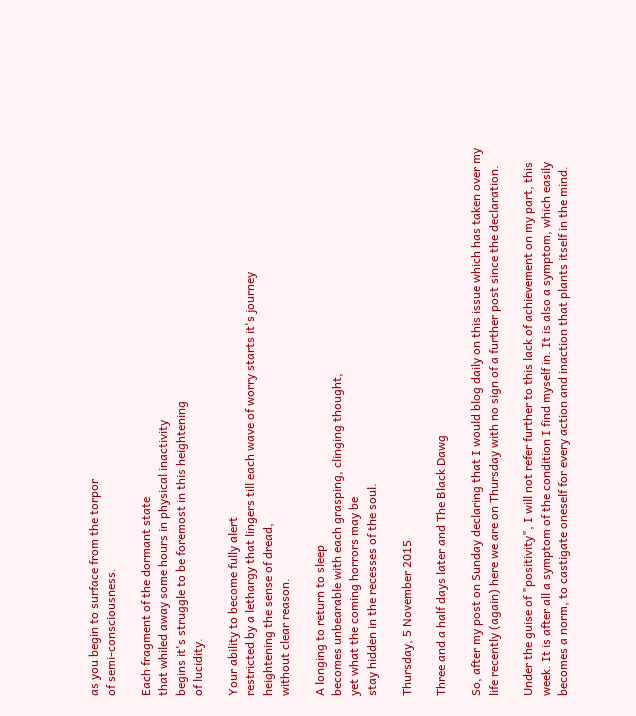as you begin to surface from the torpor
of semi-consciousness.

Each fragment of the dormant state
that whiled away some hours in physical inactivity
begins it's struggle to be foremost in this heightening
of lucidity.

Your ability to become fully alert
restricted by a lethargy that lingers till each wave of worry starts it's journey
heightening the sense of dread,
without clear reason.

A longing to return to sleep
becomes unbearable with each grasping, clinging thought,
yet what the coming horrors may be
stay hidden in the recesses of the soul.

Thursday, 5 November 2015

Three and a half days later and The Black Dawg

So, after my post on Sunday declaring that I would blog daily on this issue which has taken over my life recently (again) here we are on Thursday with no sign of a further post since the declaration.

Under the guise of "positivity", I will not refer further to this lack of achievement on my part, this week. It is after all a symptom of the condition I find myself in. It is also a symptom, which easily becomes a norm, to castigate oneself for every action and inaction that plants itself in the mind.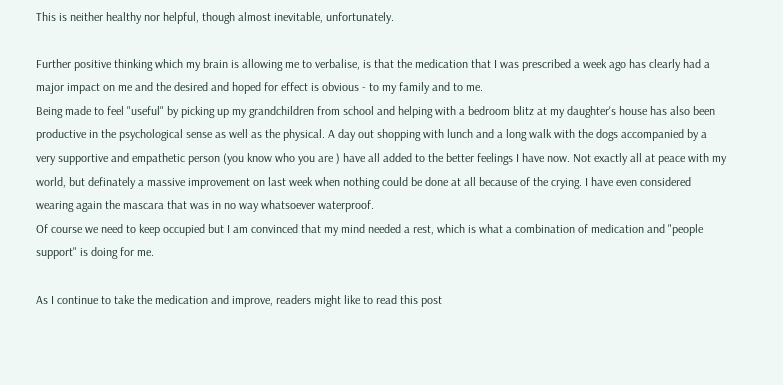This is neither healthy nor helpful, though almost inevitable, unfortunately.

Further positive thinking which my brain is allowing me to verbalise, is that the medication that I was prescribed a week ago has clearly had a major impact on me and the desired and hoped for effect is obvious - to my family and to me.
Being made to feel "useful" by picking up my grandchildren from school and helping with a bedroom blitz at my daughter's house has also been productive in the psychological sense as well as the physical. A day out shopping with lunch and a long walk with the dogs accompanied by a very supportive and empathetic person (you know who you are ) have all added to the better feelings I have now. Not exactly all at peace with my world, but definately a massive improvement on last week when nothing could be done at all because of the crying. I have even considered wearing again the mascara that was in no way whatsoever waterproof.
Of course we need to keep occupied but I am convinced that my mind needed a rest, which is what a combination of medication and "people support" is doing for me.

As I continue to take the medication and improve, readers might like to read this post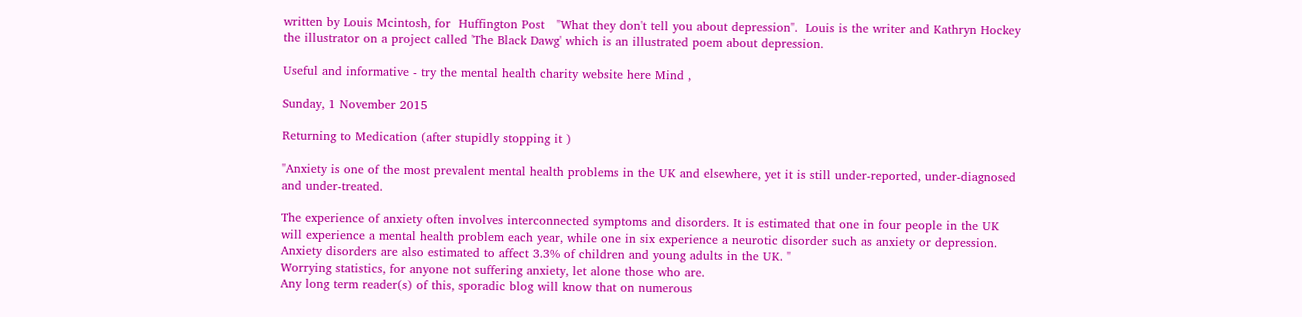written by Louis Mcintosh, for  Huffington Post   "What they don't tell you about depression".  Louis is the writer and Kathryn Hockey the illustrator on a project called 'The Black Dawg' which is an illustrated poem about depression.

Useful and informative - try the mental health charity website here Mind ,

Sunday, 1 November 2015

Returning to Medication (after stupidly stopping it )

"Anxiety is one of the most prevalent mental health problems in the UK and elsewhere, yet it is still under-reported, under-diagnosed and under-treated.

The experience of anxiety often involves interconnected symptoms and disorders. It is estimated that one in four people in the UK will experience a mental health problem each year, while one in six experience a neurotic disorder such as anxiety or depression. Anxiety disorders are also estimated to affect 3.3% of children and young adults in the UK. "
Worrying statistics, for anyone not suffering anxiety, let alone those who are.
Any long term reader(s) of this, sporadic blog will know that on numerous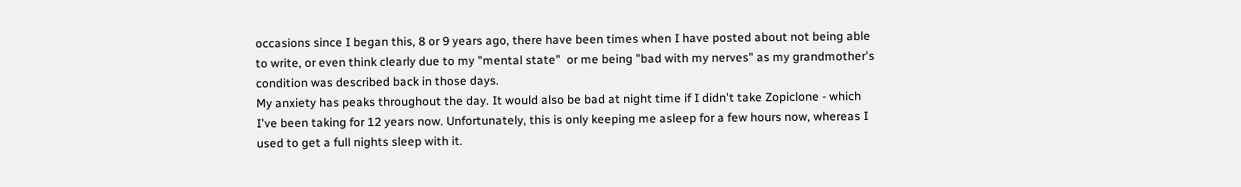occasions since I began this, 8 or 9 years ago, there have been times when I have posted about not being able to write, or even think clearly due to my "mental state"  or me being "bad with my nerves" as my grandmother's condition was described back in those days.
My anxiety has peaks throughout the day. It would also be bad at night time if I didn't take Zopiclone - which I've been taking for 12 years now. Unfortunately, this is only keeping me asleep for a few hours now, whereas I used to get a full nights sleep with it.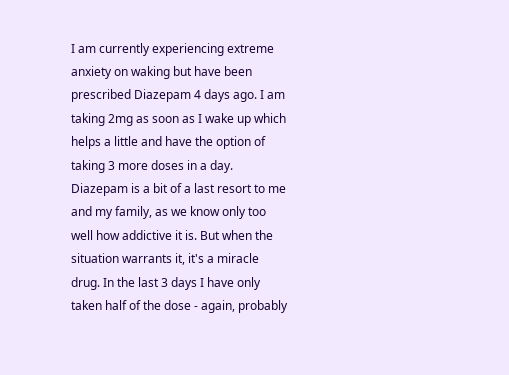I am currently experiencing extreme anxiety on waking but have been prescribed Diazepam 4 days ago. I am taking 2mg as soon as I wake up which helps a little and have the option of taking 3 more doses in a day. Diazepam is a bit of a last resort to me and my family, as we know only too well how addictive it is. But when the situation warrants it, it's a miracle drug. In the last 3 days I have only taken half of the dose - again, probably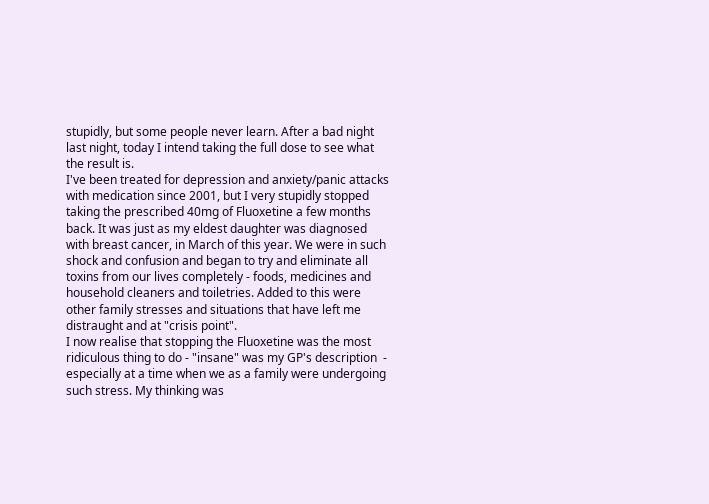stupidly, but some people never learn. After a bad night last night, today I intend taking the full dose to see what the result is.
I've been treated for depression and anxiety/panic attacks with medication since 2001, but I very stupidly stopped taking the prescribed 40mg of Fluoxetine a few months back. It was just as my eldest daughter was diagnosed with breast cancer, in March of this year. We were in such shock and confusion and began to try and eliminate all toxins from our lives completely - foods, medicines and household cleaners and toiletries. Added to this were other family stresses and situations that have left me distraught and at "crisis point".
I now realise that stopping the Fluoxetine was the most ridiculous thing to do - "insane" was my GP's description  - especially at a time when we as a family were undergoing such stress. My thinking was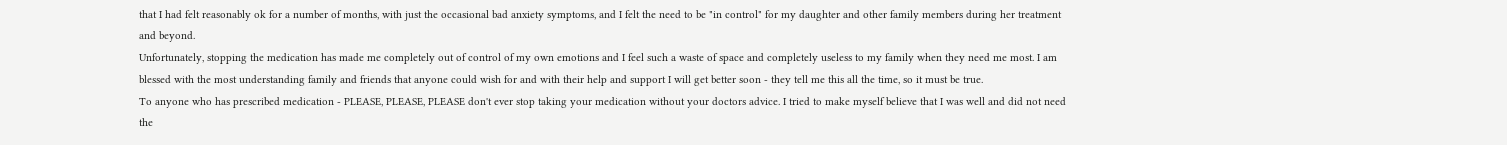that I had felt reasonably ok for a number of months, with just the occasional bad anxiety symptoms, and I felt the need to be "in control" for my daughter and other family members during her treatment and beyond.
Unfortunately, stopping the medication has made me completely out of control of my own emotions and I feel such a waste of space and completely useless to my family when they need me most. I am blessed with the most understanding family and friends that anyone could wish for and with their help and support I will get better soon - they tell me this all the time, so it must be true.
To anyone who has prescribed medication - PLEASE, PLEASE, PLEASE don't ever stop taking your medication without your doctors advice. I tried to make myself believe that I was well and did not need the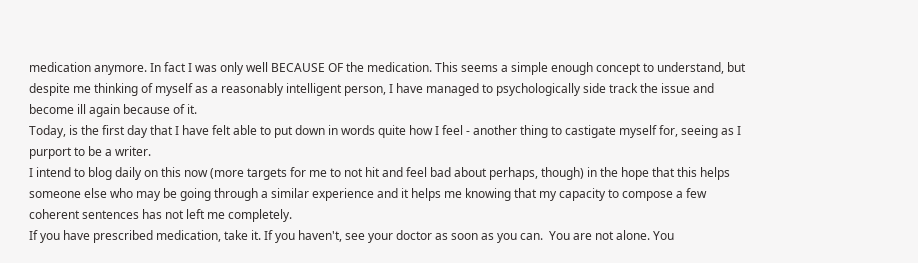medication anymore. In fact I was only well BECAUSE OF the medication. This seems a simple enough concept to understand, but despite me thinking of myself as a reasonably intelligent person, I have managed to psychologically side track the issue and become ill again because of it.
Today, is the first day that I have felt able to put down in words quite how I feel - another thing to castigate myself for, seeing as I purport to be a writer.
I intend to blog daily on this now (more targets for me to not hit and feel bad about perhaps, though) in the hope that this helps someone else who may be going through a similar experience and it helps me knowing that my capacity to compose a few coherent sentences has not left me completely.
If you have prescribed medication, take it. If you haven't, see your doctor as soon as you can.  You are not alone. You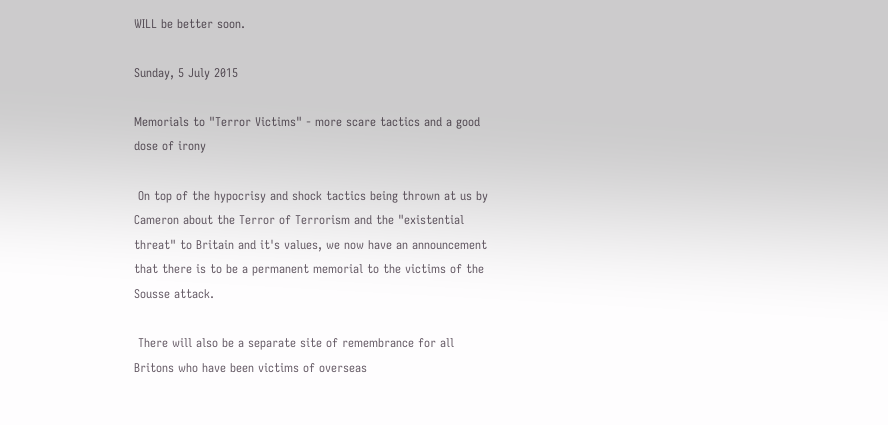WILL be better soon.

Sunday, 5 July 2015

Memorials to "Terror Victims" - more scare tactics and a good dose of irony

 On top of the hypocrisy and shock tactics being thrown at us by Cameron about the Terror of Terrorism and the "existential threat" to Britain and it's values, we now have an announcement that there is to be a permanent memorial to the victims of the Sousse attack.

 There will also be a separate site of remembrance for all Britons who have been victims of overseas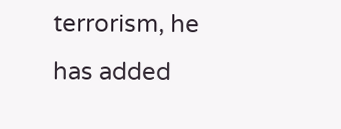terrorism, he has added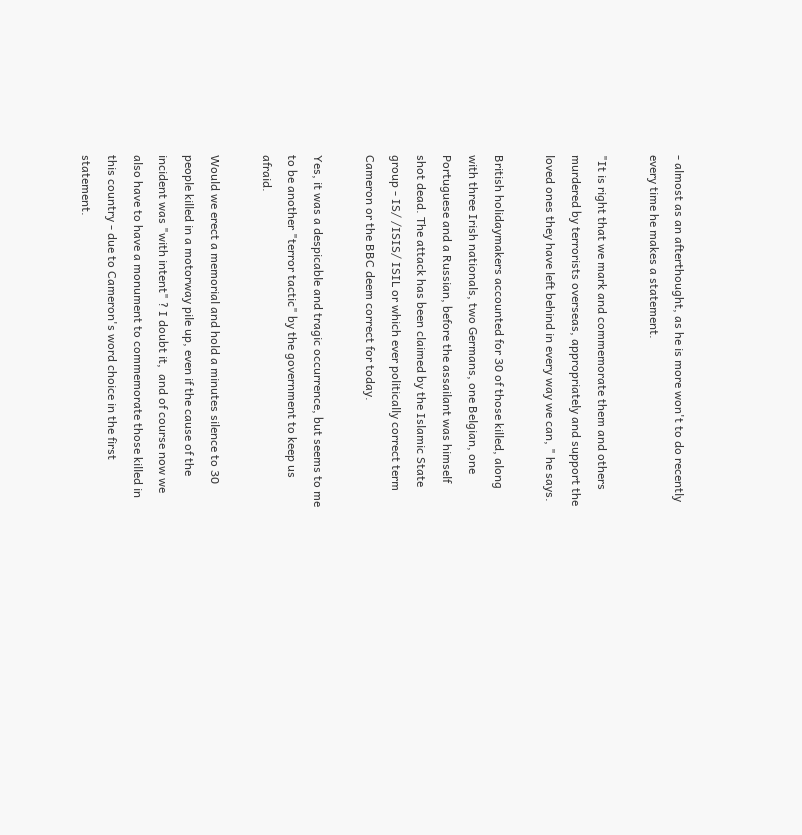- almost as an afterthought, as he is more won't to do recently every time he makes a statement.

"It is right that we mark and commemorate them and others murdered by terrorists overseas, appropriately and support the loved ones they have left behind in every way we can, " he says.

British holidaymakers accounted for 30 of those killed, along with three Irish nationals, two Germans, one Belgian, one Portuguese and a Russian, before the assailant was himself shot dead. The attack has been claimed by the Islamic State group - IS/ /ISIS/ ISIL or which ever politically correct term Cameron or the BBC deem correct for today.

Yes, it was a despicable and tragic occurrence, but seems to me to be another "terror tactic" by the government to keep us afraid.

Would we erect a memorial and hold a minutes silence to 30 people killed in a motorway pile up, even if the cause of the incident was "with intent" ? I doubt it,  and of course now we also have to have a monument to commemorate those killed in this country - due to Cameron's word choice in the first statement.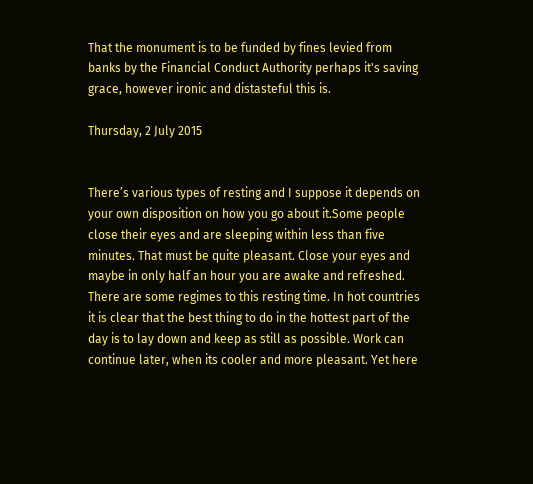That the monument is to be funded by fines levied from banks by the Financial Conduct Authority perhaps it's saving grace, however ironic and distasteful this is.

Thursday, 2 July 2015


There’s various types of resting and I suppose it depends on your own disposition on how you go about it.Some people close their eyes and are sleeping within less than five minutes. That must be quite pleasant. Close your eyes and maybe in only half an hour you are awake and refreshed.
There are some regimes to this resting time. In hot countries it is clear that the best thing to do in the hottest part of the day is to lay down and keep as still as possible. Work can continue later, when its cooler and more pleasant. Yet here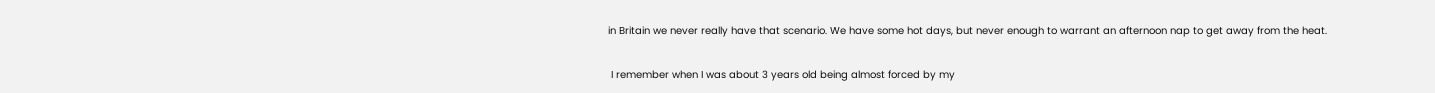in Britain we never really have that scenario. We have some hot days, but never enough to warrant an afternoon nap to get away from the heat.

 I remember when I was about 3 years old being almost forced by my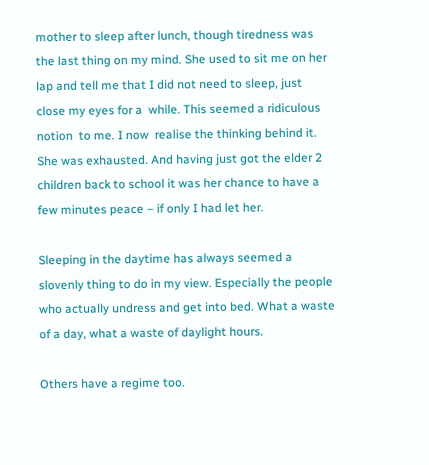mother to sleep after lunch, though tiredness was the last thing on my mind. She used to sit me on her lap and tell me that I did not need to sleep, just close my eyes for a  while. This seemed a ridiculous notion  to me. I now  realise the thinking behind it. She was exhausted. And having just got the elder 2 children back to school it was her chance to have a few minutes peace – if only I had let her.

Sleeping in the daytime has always seemed a slovenly thing to do in my view. Especially the people who actually undress and get into bed. What a waste of a day, what a waste of daylight hours.

Others have a regime too.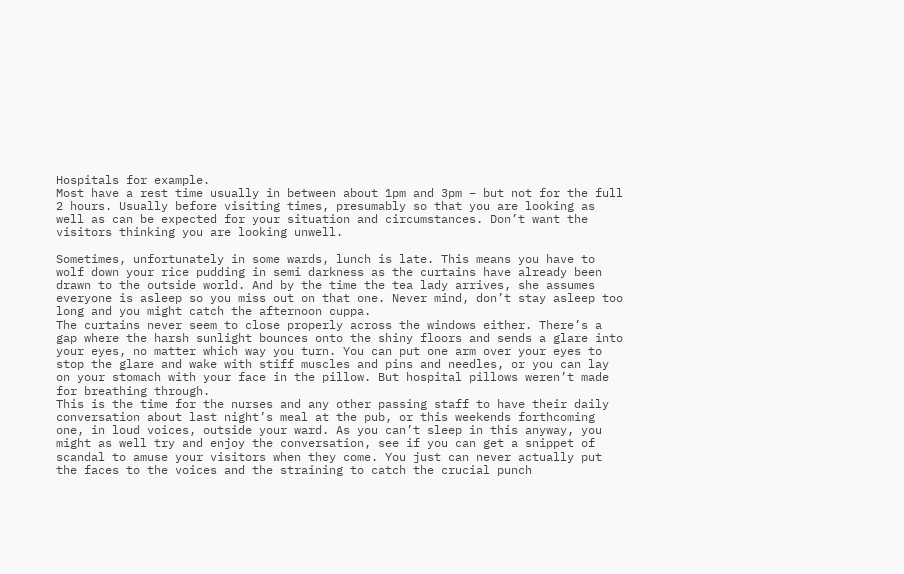Hospitals for example.
Most have a rest time usually in between about 1pm and 3pm – but not for the full 2 hours. Usually before visiting times, presumably so that you are looking as well as can be expected for your situation and circumstances. Don’t want the visitors thinking you are looking unwell.

Sometimes, unfortunately in some wards, lunch is late. This means you have to wolf down your rice pudding in semi darkness as the curtains have already been drawn to the outside world. And by the time the tea lady arrives, she assumes everyone is asleep so you miss out on that one. Never mind, don’t stay asleep too long and you might catch the afternoon cuppa.
The curtains never seem to close properly across the windows either. There’s a gap where the harsh sunlight bounces onto the shiny floors and sends a glare into your eyes, no matter which way you turn. You can put one arm over your eyes to stop the glare and wake with stiff muscles and pins and needles, or you can lay on your stomach with your face in the pillow. But hospital pillows weren’t made for breathing through.
This is the time for the nurses and any other passing staff to have their daily conversation about last night’s meal at the pub, or this weekends forthcoming one, in loud voices, outside your ward. As you can’t sleep in this anyway, you might as well try and enjoy the conversation, see if you can get a snippet of scandal to amuse your visitors when they come. You just can never actually put the faces to the voices and the straining to catch the crucial punch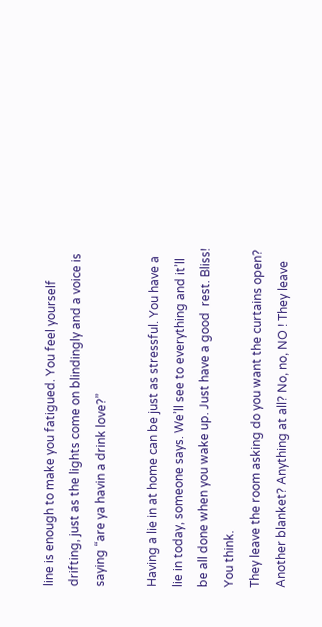line is enough to make you fatigued. You feel yourself drifting, just as the lights come on blindingly and a voice is saying “are ya havin a drink love?”

Having a lie in at home can be just as stressful. You have a lie in today, someone says. We’ll see to everything and it’ll be all done when you wake up. Just have a good  rest. Bliss! You think.
They leave the room asking do you want the curtains open? Another blanket? Anything at all? No, no, NO ! They leave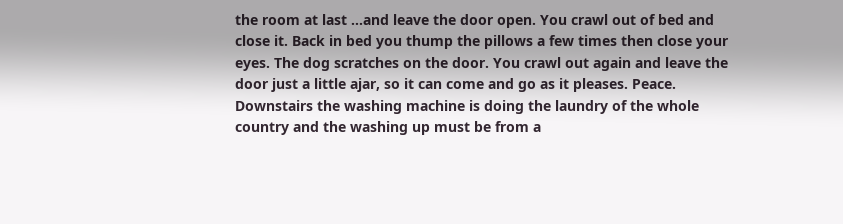the room at last ...and leave the door open. You crawl out of bed and close it. Back in bed you thump the pillows a few times then close your eyes. The dog scratches on the door. You crawl out again and leave the door just a little ajar, so it can come and go as it pleases. Peace.
Downstairs the washing machine is doing the laundry of the whole country and the washing up must be from a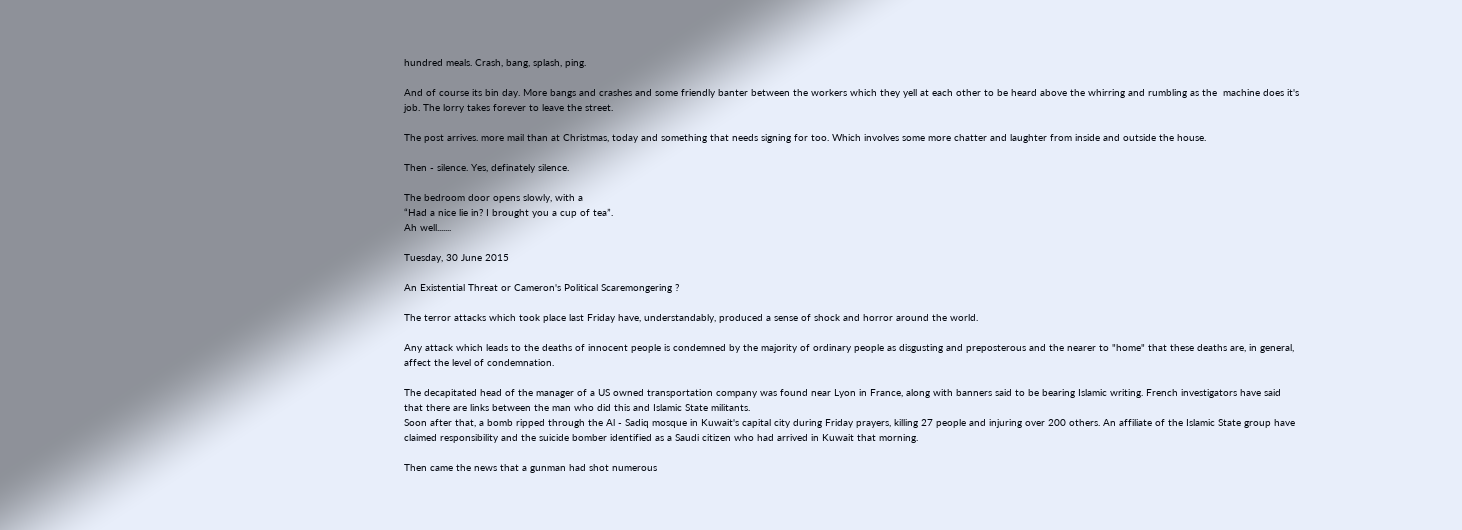hundred meals. Crash, bang, splash, ping.

And of course its bin day. More bangs and crashes and some friendly banter between the workers which they yell at each other to be heard above the whirring and rumbling as the  machine does it's job. The lorry takes forever to leave the street.

The post arrives. more mail than at Christmas, today and something that needs signing for too. Which involves some more chatter and laughter from inside and outside the house.

Then - silence. Yes, definately silence.

The bedroom door opens slowly, with a
“Had a nice lie in? I brought you a cup of tea”.
Ah well.......

Tuesday, 30 June 2015

An Existential Threat or Cameron's Political Scaremongering ?

The terror attacks which took place last Friday have, understandably, produced a sense of shock and horror around the world.

Any attack which leads to the deaths of innocent people is condemned by the majority of ordinary people as disgusting and preposterous and the nearer to "home" that these deaths are, in general, affect the level of condemnation.

The decapitated head of the manager of a US owned transportation company was found near Lyon in France, along with banners said to be bearing Islamic writing. French investigators have said that there are links between the man who did this and Islamic State militants.
Soon after that, a bomb ripped through the Al - Sadiq mosque in Kuwait's capital city during Friday prayers, killing 27 people and injuring over 200 others. An affiliate of the Islamic State group have claimed responsibility and the suicide bomber identified as a Saudi citizen who had arrived in Kuwait that morning.

Then came the news that a gunman had shot numerous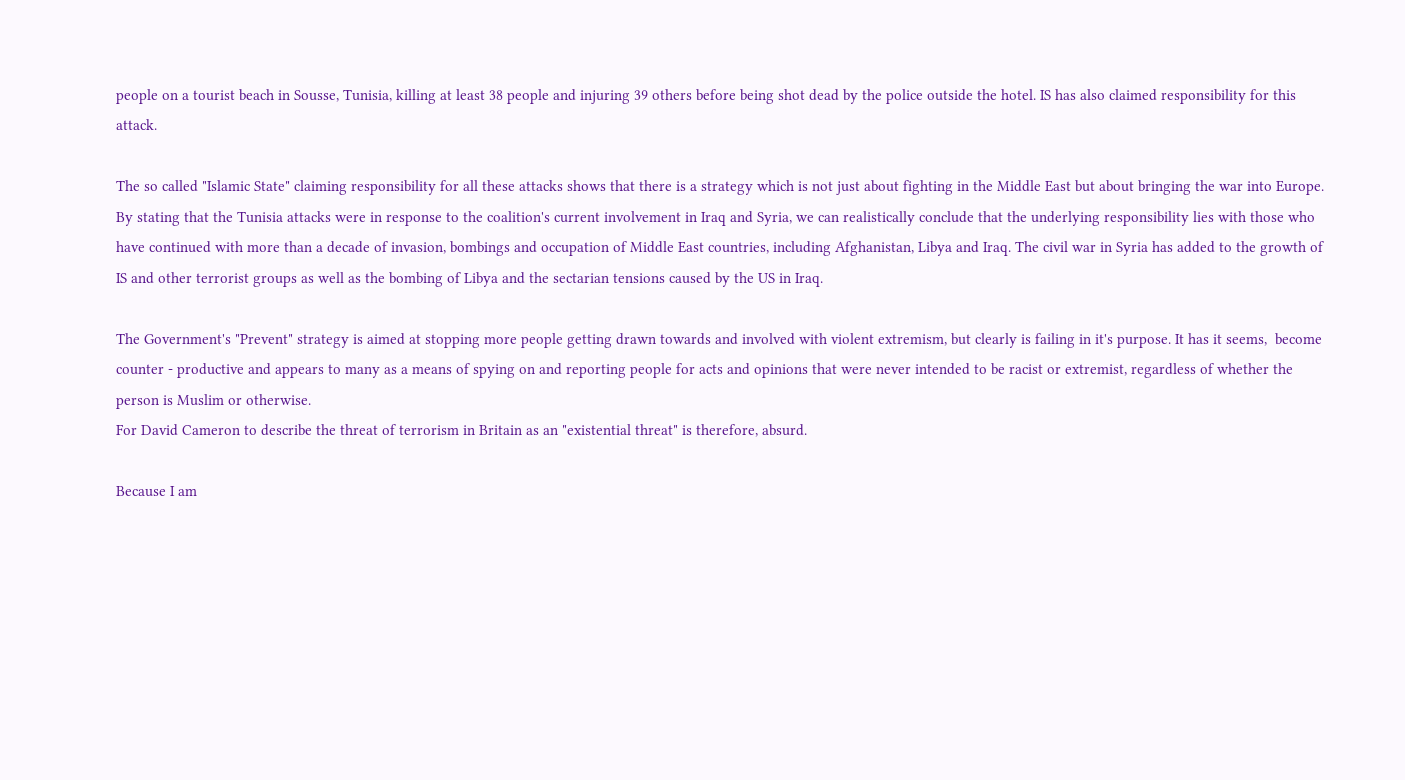people on a tourist beach in Sousse, Tunisia, killing at least 38 people and injuring 39 others before being shot dead by the police outside the hotel. IS has also claimed responsibility for this attack.

The so called "Islamic State" claiming responsibility for all these attacks shows that there is a strategy which is not just about fighting in the Middle East but about bringing the war into Europe. By stating that the Tunisia attacks were in response to the coalition's current involvement in Iraq and Syria, we can realistically conclude that the underlying responsibility lies with those who have continued with more than a decade of invasion, bombings and occupation of Middle East countries, including Afghanistan, Libya and Iraq. The civil war in Syria has added to the growth of  IS and other terrorist groups as well as the bombing of Libya and the sectarian tensions caused by the US in Iraq.

The Government's "Prevent" strategy is aimed at stopping more people getting drawn towards and involved with violent extremism, but clearly is failing in it's purpose. It has it seems,  become counter - productive and appears to many as a means of spying on and reporting people for acts and opinions that were never intended to be racist or extremist, regardless of whether the person is Muslim or otherwise.
For David Cameron to describe the threat of terrorism in Britain as an "existential threat" is therefore, absurd.

Because I am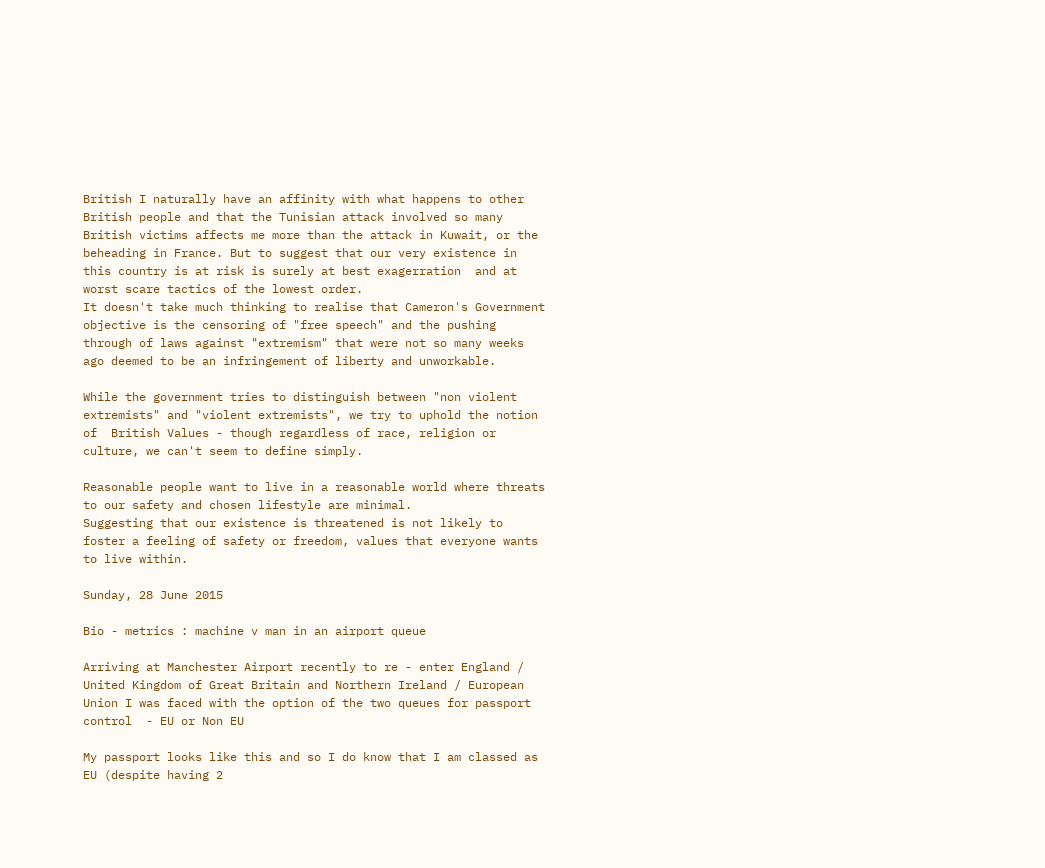British I naturally have an affinity with what happens to other British people and that the Tunisian attack involved so many British victims affects me more than the attack in Kuwait, or the beheading in France. But to suggest that our very existence in this country is at risk is surely at best exagerration  and at worst scare tactics of the lowest order.
It doesn't take much thinking to realise that Cameron's Government objective is the censoring of "free speech" and the pushing through of laws against "extremism" that were not so many weeks ago deemed to be an infringement of liberty and unworkable.

While the government tries to distinguish between "non violent extremists" and "violent extremists", we try to uphold the notion of  British Values - though regardless of race, religion or culture, we can't seem to define simply.

Reasonable people want to live in a reasonable world where threats to our safety and chosen lifestyle are minimal.
Suggesting that our existence is threatened is not likely to foster a feeling of safety or freedom, values that everyone wants to live within.

Sunday, 28 June 2015

Bio - metrics : machine v man in an airport queue

Arriving at Manchester Airport recently to re - enter England / United Kingdom of Great Britain and Northern Ireland / European Union I was faced with the option of the two queues for passport control  - EU or Non EU

My passport looks like this and so I do know that I am classed as EU (despite having 2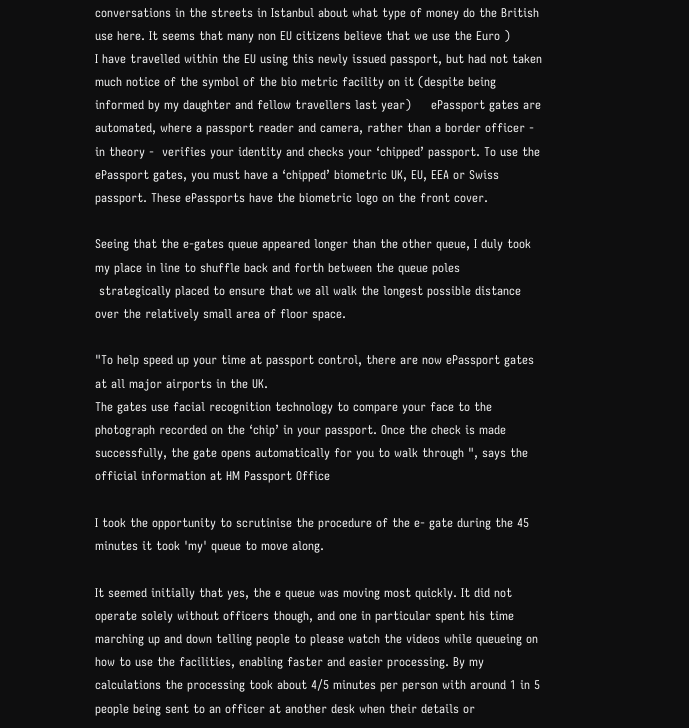conversations in the streets in Istanbul about what type of money do the British use here. It seems that many non EU citizens believe that we use the Euro )
I have travelled within the EU using this newly issued passport, but had not taken much notice of the symbol of the bio metric facility on it (despite being informed by my daughter and fellow travellers last year)     ePassport gates are automated, where a passport reader and camera, rather than a border officer - in theory -  verifies your identity and checks your ‘chipped’ passport. To use the ePassport gates, you must have a ‘chipped’ biometric UK, EU, EEA or Swiss passport. These ePassports have the biometric logo on the front cover.

Seeing that the e-gates queue appeared longer than the other queue, I duly took my place in line to shuffle back and forth between the queue poles
 strategically placed to ensure that we all walk the longest possible distance over the relatively small area of floor space.

"To help speed up your time at passport control, there are now ePassport gates at all major airports in the UK.
The gates use facial recognition technology to compare your face to the photograph recorded on the ‘chip’ in your passport. Once the check is made successfully, the gate opens automatically for you to walk through ", says the official information at HM Passport Office

I took the opportunity to scrutinise the procedure of the e- gate during the 45 minutes it took 'my' queue to move along.

It seemed initially that yes, the e queue was moving most quickly. It did not operate solely without officers though, and one in particular spent his time marching up and down telling people to please watch the videos while queueing on how to use the facilities, enabling faster and easier processing. By my calculations the processing took about 4/5 minutes per person with around 1 in 5 people being sent to an officer at another desk when their details or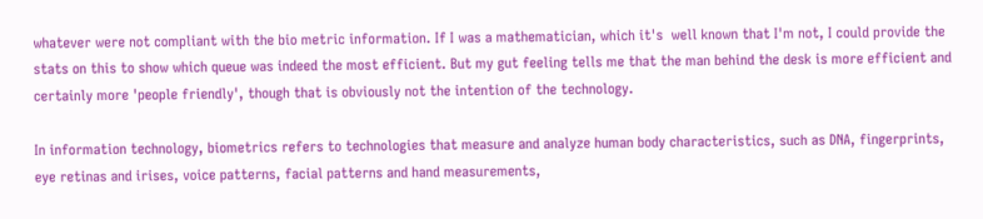whatever were not compliant with the bio metric information. If I was a mathematician, which it's  well known that I'm not, I could provide the stats on this to show which queue was indeed the most efficient. But my gut feeling tells me that the man behind the desk is more efficient and certainly more 'people friendly', though that is obviously not the intention of the technology.

In information technology, biometrics refers to technologies that measure and analyze human body characteristics, such as DNA, fingerprints, eye retinas and irises, voice patterns, facial patterns and hand measurements,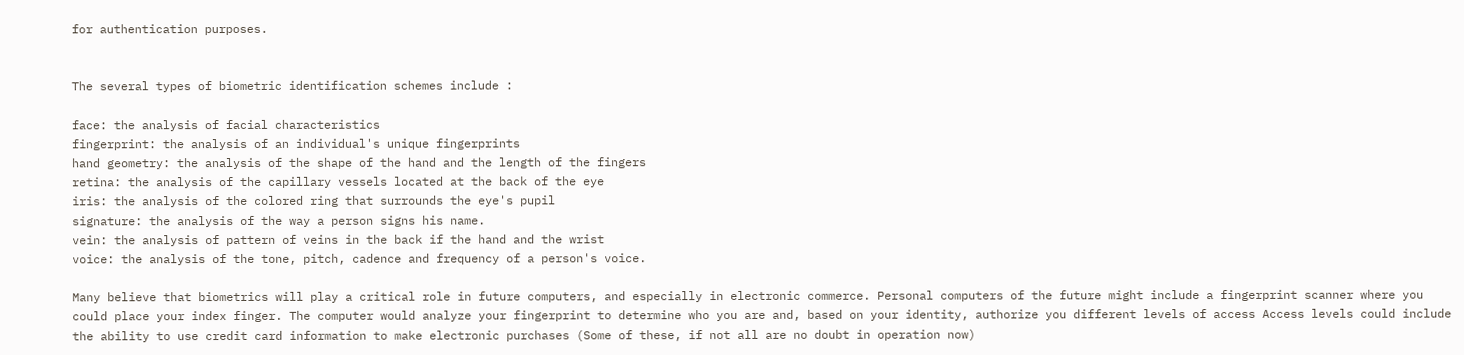for authentication purposes.


The several types of biometric identification schemes include :

face: the analysis of facial characteristics
fingerprint: the analysis of an individual's unique fingerprints
hand geometry: the analysis of the shape of the hand and the length of the fingers
retina: the analysis of the capillary vessels located at the back of the eye
iris: the analysis of the colored ring that surrounds the eye's pupil
signature: the analysis of the way a person signs his name.
vein: the analysis of pattern of veins in the back if the hand and the wrist
voice: the analysis of the tone, pitch, cadence and frequency of a person's voice.

Many believe that biometrics will play a critical role in future computers, and especially in electronic commerce. Personal computers of the future might include a fingerprint scanner where you could place your index finger. The computer would analyze your fingerprint to determine who you are and, based on your identity, authorize you different levels of access Access levels could include the ability to use credit card information to make electronic purchases (Some of these, if not all are no doubt in operation now)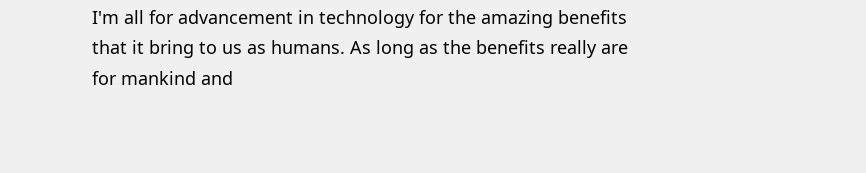I'm all for advancement in technology for the amazing benefits that it bring to us as humans. As long as the benefits really are for mankind and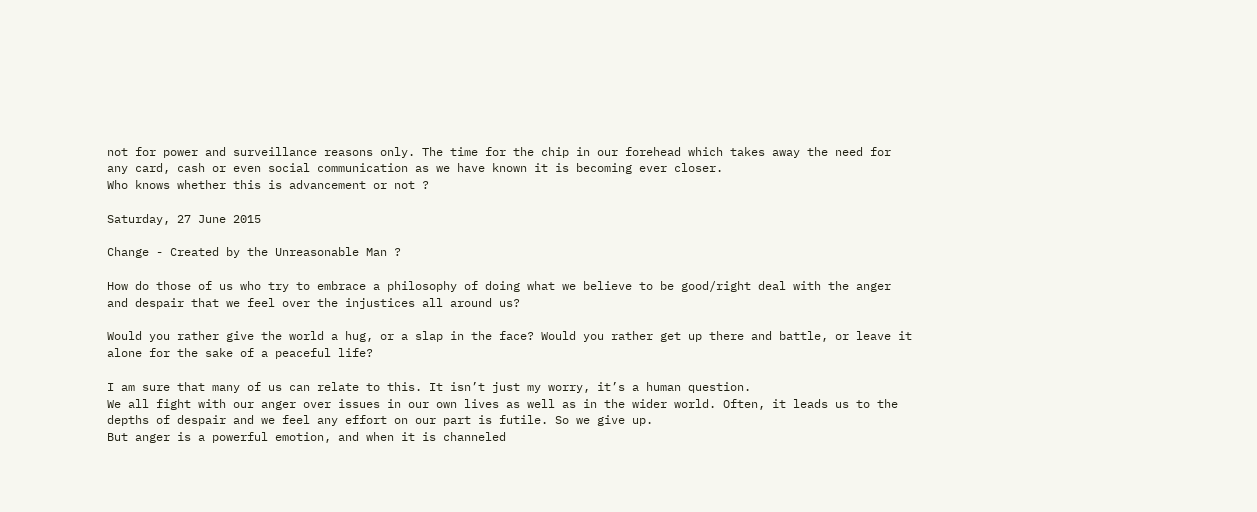not for power and surveillance reasons only. The time for the chip in our forehead which takes away the need for any card, cash or even social communication as we have known it is becoming ever closer.
Who knows whether this is advancement or not ?

Saturday, 27 June 2015

Change - Created by the Unreasonable Man ?

How do those of us who try to embrace a philosophy of doing what we believe to be good/right deal with the anger and despair that we feel over the injustices all around us?

Would you rather give the world a hug, or a slap in the face? Would you rather get up there and battle, or leave it alone for the sake of a peaceful life?

I am sure that many of us can relate to this. It isn’t just my worry, it’s a human question.
We all fight with our anger over issues in our own lives as well as in the wider world. Often, it leads us to the depths of despair and we feel any effort on our part is futile. So we give up.
But anger is a powerful emotion, and when it is channeled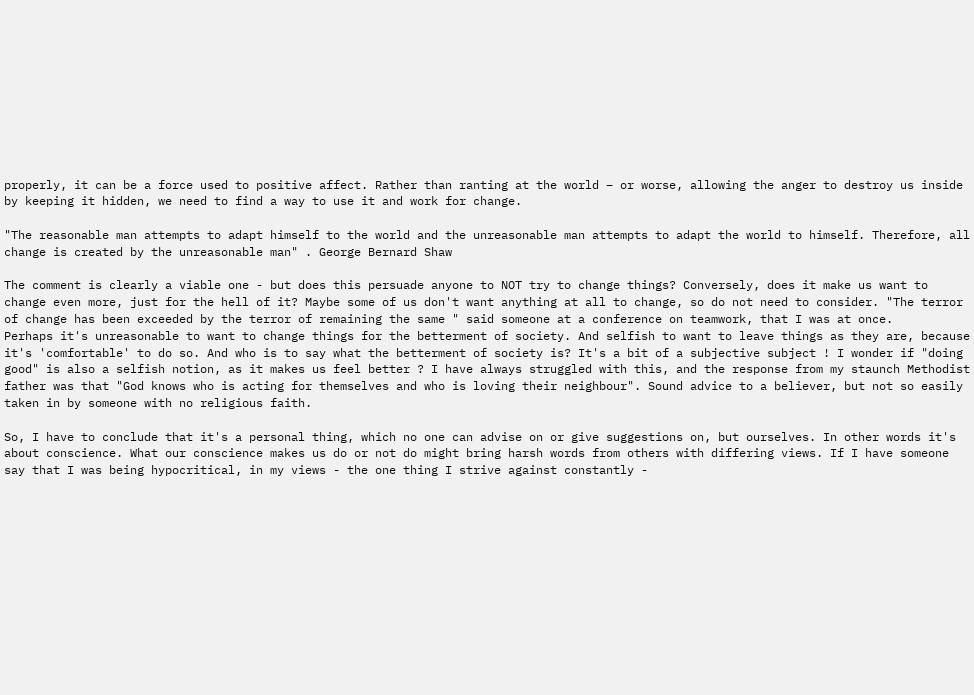properly, it can be a force used to positive affect. Rather than ranting at the world – or worse, allowing the anger to destroy us inside by keeping it hidden, we need to find a way to use it and work for change.

"The reasonable man attempts to adapt himself to the world and the unreasonable man attempts to adapt the world to himself. Therefore, all change is created by the unreasonable man" . George Bernard Shaw

The comment is clearly a viable one - but does this persuade anyone to NOT try to change things? Conversely, does it make us want to change even more, just for the hell of it? Maybe some of us don't want anything at all to change, so do not need to consider. "The terror of change has been exceeded by the terror of remaining the same " said someone at a conference on teamwork, that I was at once.
Perhaps it's unreasonable to want to change things for the betterment of society. And selfish to want to leave things as they are, because it's 'comfortable' to do so. And who is to say what the betterment of society is? It's a bit of a subjective subject ! I wonder if "doing good" is also a selfish notion, as it makes us feel better ? I have always struggled with this, and the response from my staunch Methodist father was that "God knows who is acting for themselves and who is loving their neighbour". Sound advice to a believer, but not so easily taken in by someone with no religious faith.

So, I have to conclude that it's a personal thing, which no one can advise on or give suggestions on, but ourselves. In other words it's about conscience. What our conscience makes us do or not do might bring harsh words from others with differing views. If I have someone say that I was being hypocritical, in my views - the one thing I strive against constantly -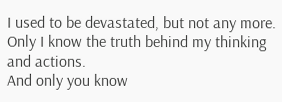I used to be devastated, but not any more.  Only I know the truth behind my thinking and actions.
And only you know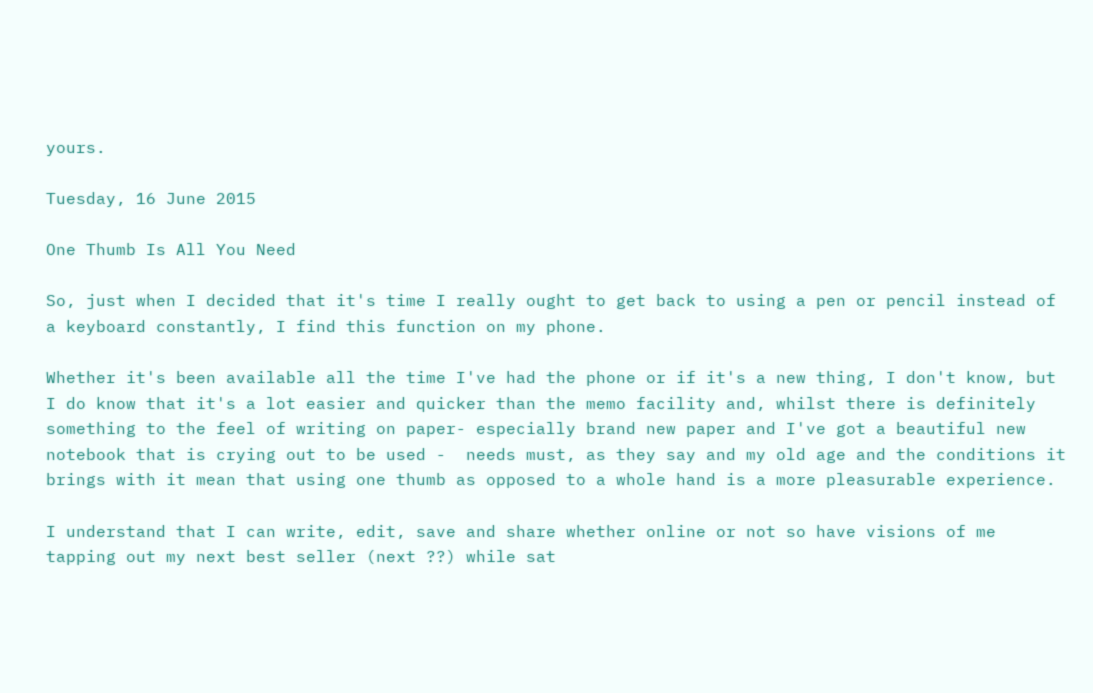yours.

Tuesday, 16 June 2015

One Thumb Is All You Need

So, just when I decided that it's time I really ought to get back to using a pen or pencil instead of a keyboard constantly, I find this function on my phone.

Whether it's been available all the time I've had the phone or if it's a new thing, I don't know, but I do know that it's a lot easier and quicker than the memo facility and, whilst there is definitely something to the feel of writing on paper- especially brand new paper and I've got a beautiful new notebook that is crying out to be used -  needs must, as they say and my old age and the conditions it brings with it mean that using one thumb as opposed to a whole hand is a more pleasurable experience.

I understand that I can write, edit, save and share whether online or not so have visions of me tapping out my next best seller (next ??) while sat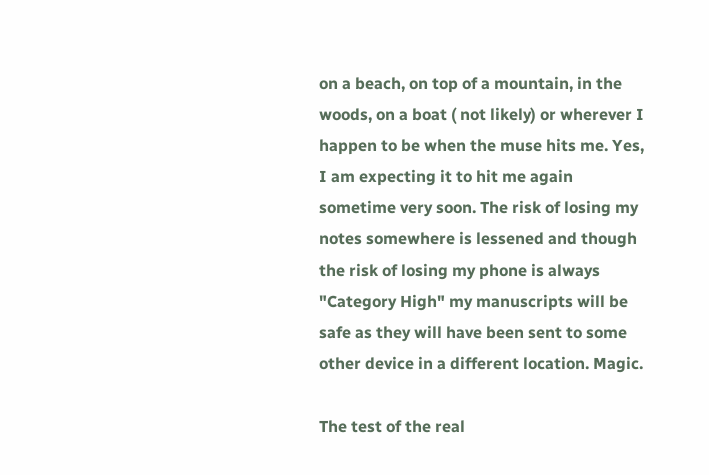on a beach, on top of a mountain, in the woods, on a boat ( not likely) or wherever I happen to be when the muse hits me. Yes, I am expecting it to hit me again sometime very soon. The risk of losing my notes somewhere is lessened and though the risk of losing my phone is always "Category High" my manuscripts will be safe as they will have been sent to some other device in a different location. Magic.

The test of the real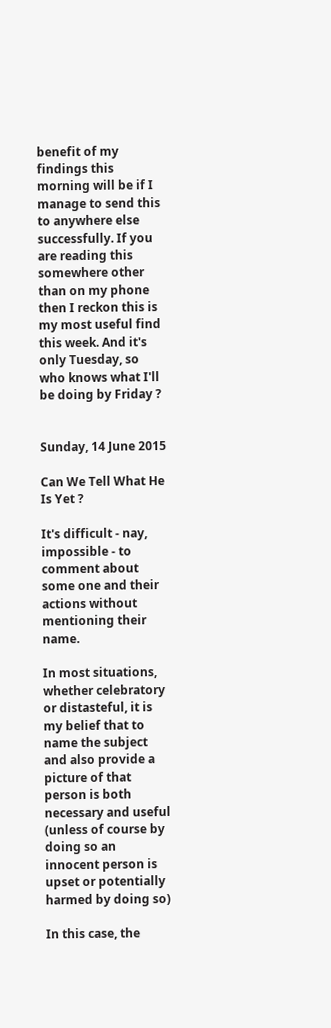benefit of my findings this morning will be if I manage to send this to anywhere else successfully. If you are reading this somewhere other than on my phone then I reckon this is my most useful find this week. And it's only Tuesday, so who knows what I'll be doing by Friday ?


Sunday, 14 June 2015

Can We Tell What He Is Yet ?

It's difficult - nay, impossible - to comment about some one and their actions without mentioning their name.

In most situations, whether celebratory or distasteful, it is my belief that to name the subject and also provide a picture of that person is both necessary and useful (unless of course by doing so an innocent person is upset or potentially harmed by doing so)

In this case, the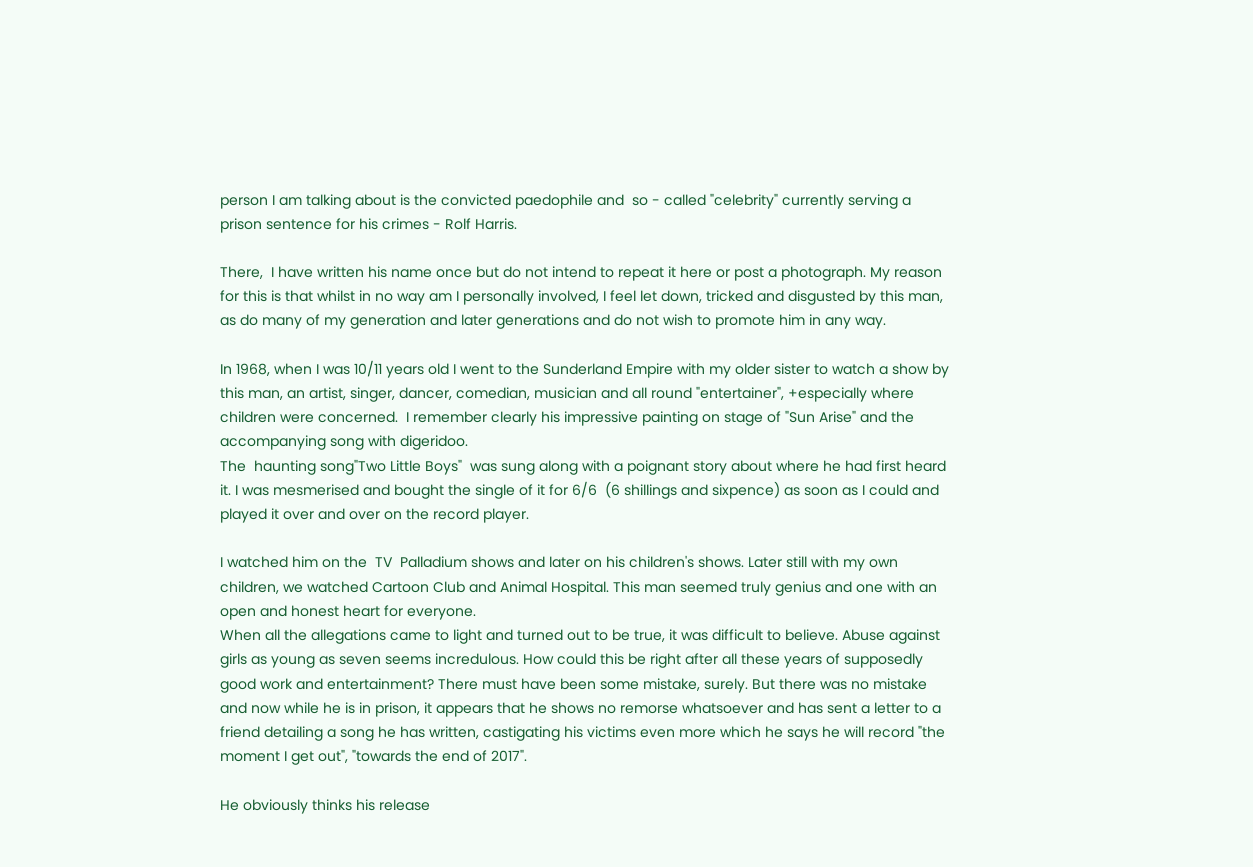person I am talking about is the convicted paedophile and  so - called "celebrity" currently serving a prison sentence for his crimes - Rolf Harris.

There,  I have written his name once but do not intend to repeat it here or post a photograph. My reason for this is that whilst in no way am I personally involved, I feel let down, tricked and disgusted by this man, as do many of my generation and later generations and do not wish to promote him in any way.

In 1968, when I was 10/11 years old I went to the Sunderland Empire with my older sister to watch a show by this man, an artist, singer, dancer, comedian, musician and all round "entertainer", +especially where children were concerned.  I remember clearly his impressive painting on stage of "Sun Arise" and the accompanying song with digeridoo.
The  haunting song"Two Little Boys"  was sung along with a poignant story about where he had first heard it. I was mesmerised and bought the single of it for 6/6  (6 shillings and sixpence) as soon as I could and played it over and over on the record player.

I watched him on the  TV  Palladium shows and later on his children's shows. Later still with my own children, we watched Cartoon Club and Animal Hospital. This man seemed truly genius and one with an open and honest heart for everyone.
When all the allegations came to light and turned out to be true, it was difficult to believe. Abuse against girls as young as seven seems incredulous. How could this be right after all these years of supposedly good work and entertainment? There must have been some mistake, surely. But there was no mistake and now while he is in prison, it appears that he shows no remorse whatsoever and has sent a letter to a friend detailing a song he has written, castigating his victims even more which he says he will record "the moment I get out", "towards the end of 2017".

He obviously thinks his release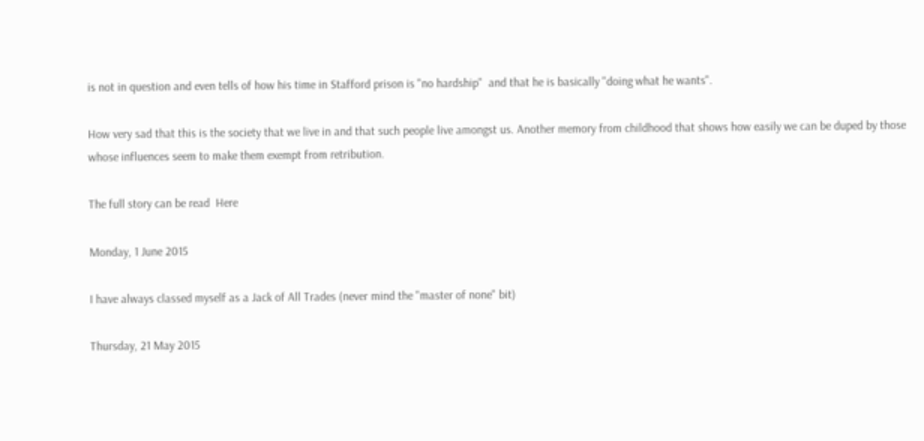is not in question and even tells of how his time in Stafford prison is "no hardship"  and that he is basically "doing what he wants".

How very sad that this is the society that we live in and that such people live amongst us. Another memory from childhood that shows how easily we can be duped by those whose influences seem to make them exempt from retribution.

The full story can be read  Here

Monday, 1 June 2015

I have always classed myself as a Jack of All Trades (never mind the "master of none" bit)

Thursday, 21 May 2015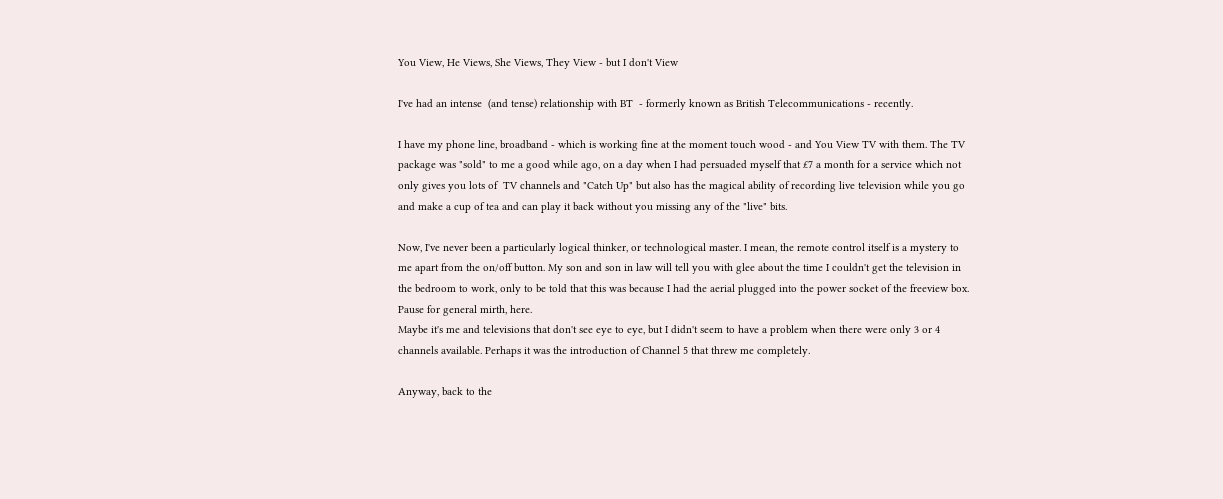You View, He Views, She Views, They View - but I don't View

I've had an intense  (and tense) relationship with BT  - formerly known as British Telecommunications - recently.

I have my phone line, broadband - which is working fine at the moment touch wood - and You View TV with them. The TV package was "sold" to me a good while ago, on a day when I had persuaded myself that £7 a month for a service which not only gives you lots of  TV channels and "Catch Up" but also has the magical ability of recording live television while you go and make a cup of tea and can play it back without you missing any of the "live" bits.

Now, I've never been a particularly logical thinker, or technological master. I mean, the remote control itself is a mystery to me apart from the on/off button. My son and son in law will tell you with glee about the time I couldn't get the television in the bedroom to work, only to be told that this was because I had the aerial plugged into the power socket of the freeview box. Pause for general mirth, here.
Maybe it's me and televisions that don't see eye to eye, but I didn't seem to have a problem when there were only 3 or 4 channels available. Perhaps it was the introduction of Channel 5 that threw me completely.

Anyway, back to the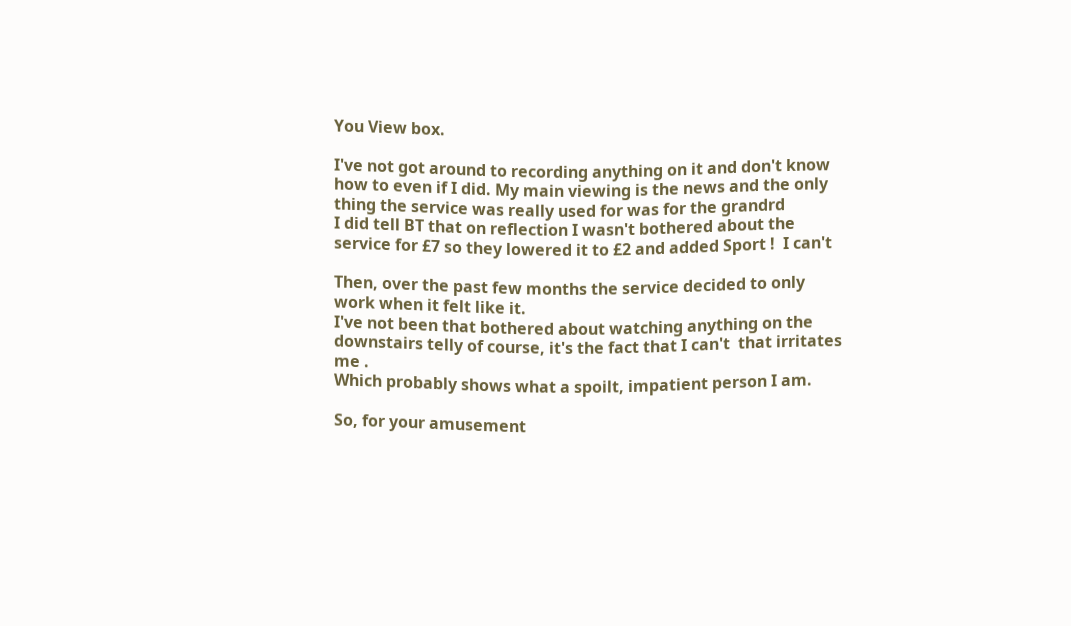You View box.

I've not got around to recording anything on it and don't know how to even if I did. My main viewing is the news and the only thing the service was really used for was for the grandrd
I did tell BT that on reflection I wasn't bothered about the service for £7 so they lowered it to £2 and added Sport !  I can't

Then, over the past few months the service decided to only work when it felt like it.
I've not been that bothered about watching anything on the downstairs telly of course, it's the fact that I can't  that irritates me .
Which probably shows what a spoilt, impatient person I am.

So, for your amusement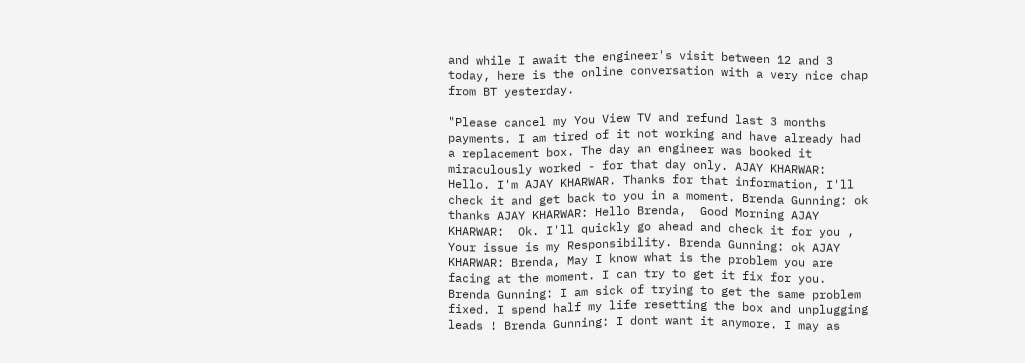and while I await the engineer's visit between 12 and 3 today, here is the online conversation with a very nice chap from BT yesterday.

"Please cancel my You View TV and refund last 3 months payments. I am tired of it not working and have already had a replacement box. The day an engineer was booked it miraculously worked - for that day only. AJAY KHARWAR: Hello. I'm AJAY KHARWAR. Thanks for that information, I'll check it and get back to you in a moment. Brenda Gunning: ok thanks AJAY KHARWAR: Hello Brenda,  Good Morning AJAY KHARWAR:  Ok. I'll quickly go ahead and check it for you , Your issue is my Responsibility. Brenda Gunning: ok AJAY KHARWAR: Brenda, May I know what is the problem you are facing at the moment. I can try to get it fix for you. Brenda Gunning: I am sick of trying to get the same problem fixed. I spend half my life resetting the box and unplugging leads ! Brenda Gunning: I dont want it anymore. I may as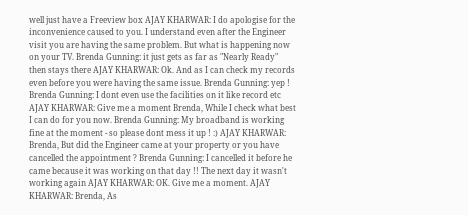well just have a Freeview box AJAY KHARWAR: I do apologise for the inconvenience caused to you. I understand even after the Engineer visit you are having the same problem. But what is happening now on your TV. Brenda Gunning: it just gets as far as "Nearly Ready"  then stays there AJAY KHARWAR: Ok. And as I can check my records even before you were having the same issue. Brenda Gunning: yep ! Brenda Gunning: I dont even use the facilities on it like record etc AJAY KHARWAR: Give me a moment Brenda, While I check what best I can do for you now. Brenda Gunning: My broadband is working fine at the moment - so please dont mess it up ! :) AJAY KHARWAR: Brenda, But did the Engineer came at your property or you have cancelled the appointment ? Brenda Gunning: I cancelled it before he came because it was working on that day !! The next day it wasn't working again AJAY KHARWAR: OK. Give me a moment. AJAY KHARWAR: Brenda, As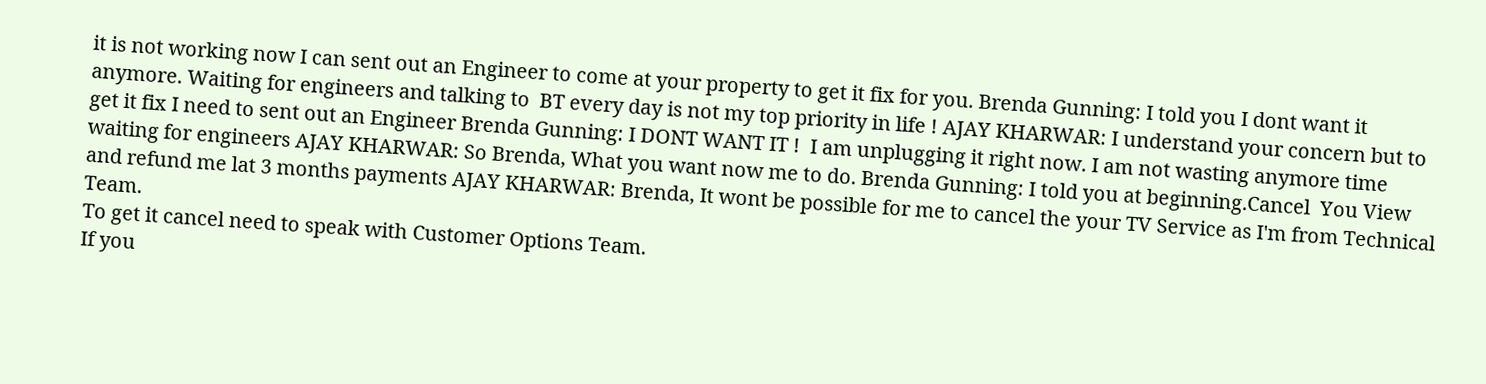it is not working now I can sent out an Engineer to come at your property to get it fix for you. Brenda Gunning: I told you I dont want it anymore. Waiting for engineers and talking to  BT every day is not my top priority in life ! AJAY KHARWAR: I understand your concern but to get it fix I need to sent out an Engineer Brenda Gunning: I DONT WANT IT !  I am unplugging it right now. I am not wasting anymore time waiting for engineers AJAY KHARWAR: So Brenda, What you want now me to do. Brenda Gunning: I told you at beginning.Cancel  You View and refund me lat 3 months payments AJAY KHARWAR: Brenda, It wont be possible for me to cancel the your TV Service as I'm from Technical Team.
To get it cancel need to speak with Customer Options Team.
If you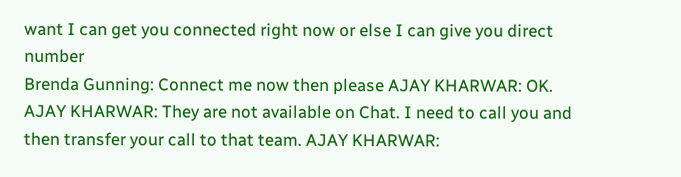want I can get you connected right now or else I can give you direct number
Brenda Gunning: Connect me now then please AJAY KHARWAR: OK. AJAY KHARWAR: They are not available on Chat. I need to call you and then transfer your call to that team. AJAY KHARWAR: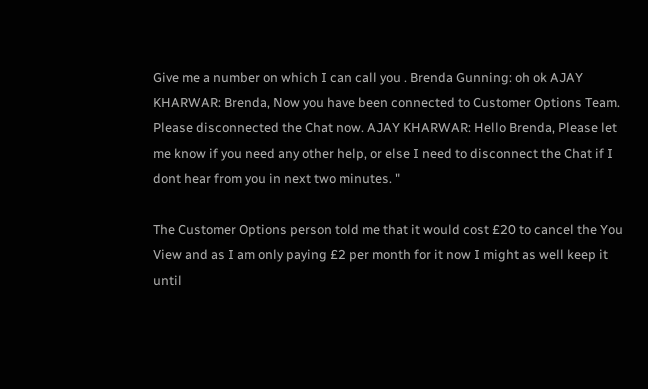Give me a number on which I can call you . Brenda Gunning: oh ok AJAY KHARWAR: Brenda, Now you have been connected to Customer Options Team. Please disconnected the Chat now. AJAY KHARWAR: Hello Brenda, Please let me know if you need any other help, or else I need to disconnect the Chat if I dont hear from you in next two minutes. "

The Customer Options person told me that it would cost £20 to cancel the You View and as I am only paying £2 per month for it now I might as well keep it until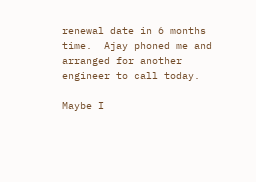renewal date in 6 months time.  Ajay phoned me and arranged for another engineer to call today.

Maybe I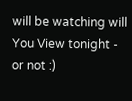will be watching will You View tonight - or not :)